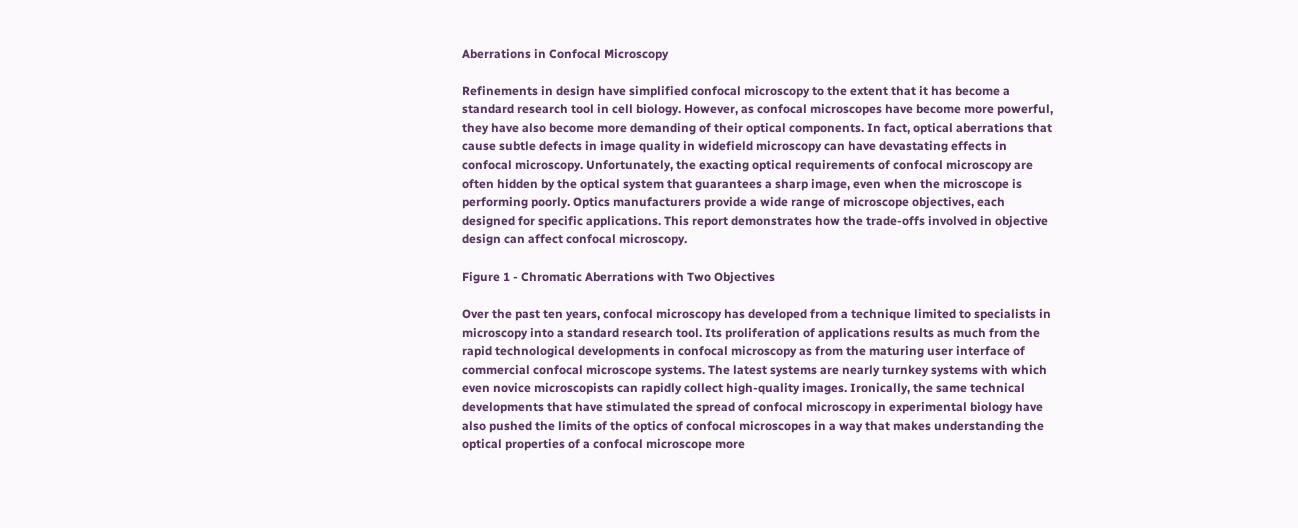Aberrations in Confocal Microscopy

Refinements in design have simplified confocal microscopy to the extent that it has become a standard research tool in cell biology. However, as confocal microscopes have become more powerful, they have also become more demanding of their optical components. In fact, optical aberrations that cause subtle defects in image quality in widefield microscopy can have devastating effects in confocal microscopy. Unfortunately, the exacting optical requirements of confocal microscopy are often hidden by the optical system that guarantees a sharp image, even when the microscope is performing poorly. Optics manufacturers provide a wide range of microscope objectives, each designed for specific applications. This report demonstrates how the trade-offs involved in objective design can affect confocal microscopy.

Figure 1 - Chromatic Aberrations with Two Objectives

Over the past ten years, confocal microscopy has developed from a technique limited to specialists in microscopy into a standard research tool. Its proliferation of applications results as much from the rapid technological developments in confocal microscopy as from the maturing user interface of commercial confocal microscope systems. The latest systems are nearly turnkey systems with which even novice microscopists can rapidly collect high-quality images. Ironically, the same technical developments that have stimulated the spread of confocal microscopy in experimental biology have also pushed the limits of the optics of confocal microscopes in a way that makes understanding the optical properties of a confocal microscope more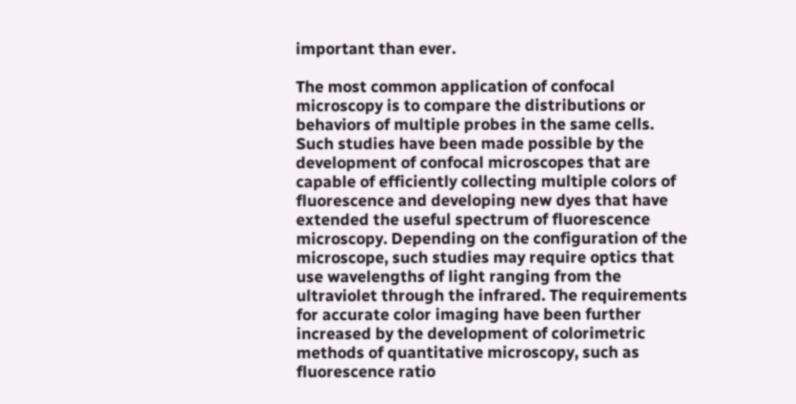important than ever.

The most common application of confocal microscopy is to compare the distributions or behaviors of multiple probes in the same cells. Such studies have been made possible by the development of confocal microscopes that are capable of efficiently collecting multiple colors of fluorescence and developing new dyes that have extended the useful spectrum of fluorescence microscopy. Depending on the configuration of the microscope, such studies may require optics that use wavelengths of light ranging from the ultraviolet through the infrared. The requirements for accurate color imaging have been further increased by the development of colorimetric methods of quantitative microscopy, such as fluorescence ratio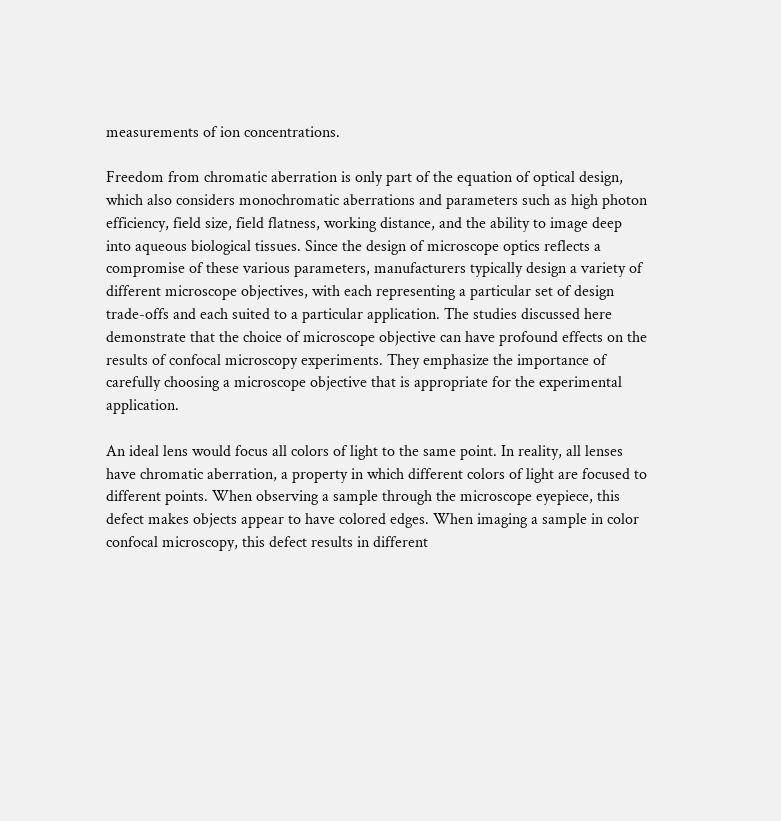measurements of ion concentrations.

Freedom from chromatic aberration is only part of the equation of optical design, which also considers monochromatic aberrations and parameters such as high photon efficiency, field size, field flatness, working distance, and the ability to image deep into aqueous biological tissues. Since the design of microscope optics reflects a compromise of these various parameters, manufacturers typically design a variety of different microscope objectives, with each representing a particular set of design trade-offs and each suited to a particular application. The studies discussed here demonstrate that the choice of microscope objective can have profound effects on the results of confocal microscopy experiments. They emphasize the importance of carefully choosing a microscope objective that is appropriate for the experimental application.

An ideal lens would focus all colors of light to the same point. In reality, all lenses have chromatic aberration, a property in which different colors of light are focused to different points. When observing a sample through the microscope eyepiece, this defect makes objects appear to have colored edges. When imaging a sample in color confocal microscopy, this defect results in different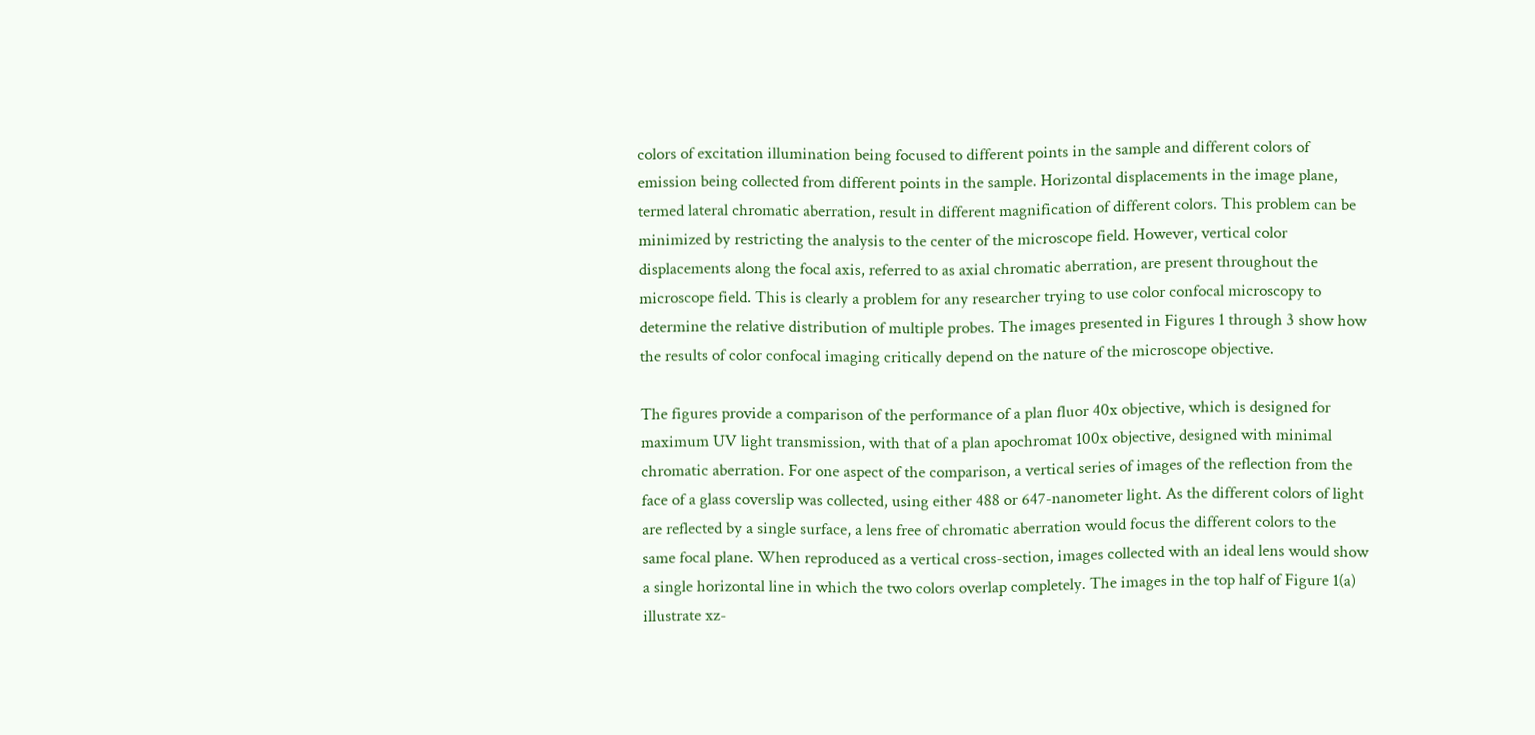colors of excitation illumination being focused to different points in the sample and different colors of emission being collected from different points in the sample. Horizontal displacements in the image plane, termed lateral chromatic aberration, result in different magnification of different colors. This problem can be minimized by restricting the analysis to the center of the microscope field. However, vertical color displacements along the focal axis, referred to as axial chromatic aberration, are present throughout the microscope field. This is clearly a problem for any researcher trying to use color confocal microscopy to determine the relative distribution of multiple probes. The images presented in Figures 1 through 3 show how the results of color confocal imaging critically depend on the nature of the microscope objective.

The figures provide a comparison of the performance of a plan fluor 40x objective, which is designed for maximum UV light transmission, with that of a plan apochromat 100x objective, designed with minimal chromatic aberration. For one aspect of the comparison, a vertical series of images of the reflection from the face of a glass coverslip was collected, using either 488 or 647-nanometer light. As the different colors of light are reflected by a single surface, a lens free of chromatic aberration would focus the different colors to the same focal plane. When reproduced as a vertical cross-section, images collected with an ideal lens would show a single horizontal line in which the two colors overlap completely. The images in the top half of Figure 1(a) illustrate xz-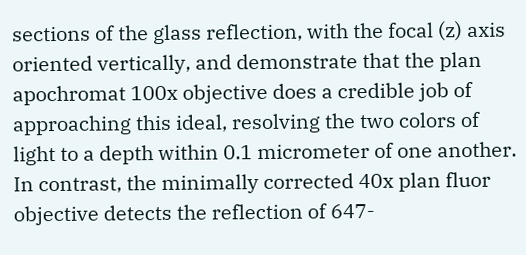sections of the glass reflection, with the focal (z) axis oriented vertically, and demonstrate that the plan apochromat 100x objective does a credible job of approaching this ideal, resolving the two colors of light to a depth within 0.1 micrometer of one another. In contrast, the minimally corrected 40x plan fluor objective detects the reflection of 647-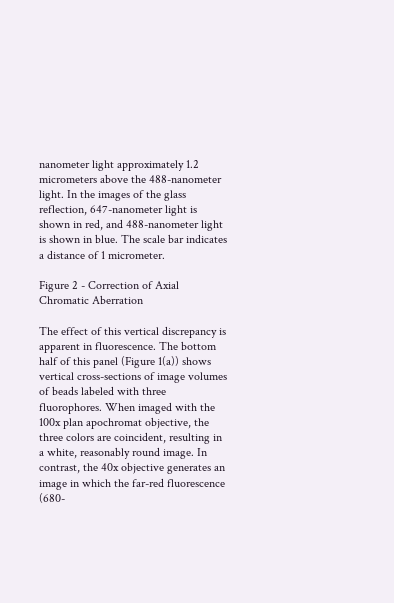nanometer light approximately 1.2 micrometers above the 488-nanometer light. In the images of the glass reflection, 647-nanometer light is shown in red, and 488-nanometer light is shown in blue. The scale bar indicates a distance of 1 micrometer.

Figure 2 - Correction of Axial Chromatic Aberration

The effect of this vertical discrepancy is apparent in fluorescence. The bottom half of this panel (Figure 1(a)) shows vertical cross-sections of image volumes of beads labeled with three fluorophores. When imaged with the 100x plan apochromat objective, the three colors are coincident, resulting in a white, reasonably round image. In contrast, the 40x objective generates an image in which the far-red fluorescence (680-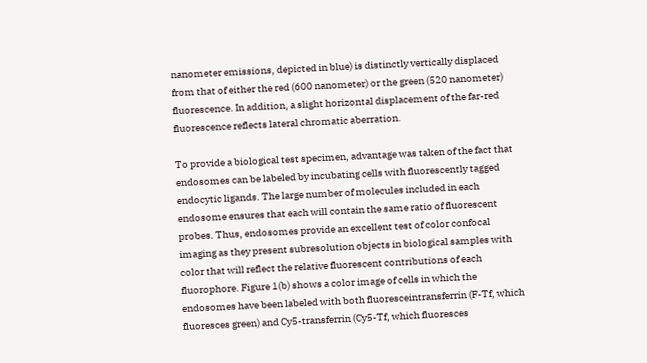nanometer emissions, depicted in blue) is distinctly vertically displaced from that of either the red (600 nanometer) or the green (520 nanometer) fluorescence. In addition, a slight horizontal displacement of the far-red fluorescence reflects lateral chromatic aberration.

To provide a biological test specimen, advantage was taken of the fact that endosomes can be labeled by incubating cells with fluorescently tagged endocytic ligands. The large number of molecules included in each endosome ensures that each will contain the same ratio of fluorescent probes. Thus, endosomes provide an excellent test of color confocal imaging as they present subresolution objects in biological samples with color that will reflect the relative fluorescent contributions of each fluorophore. Figure 1(b) shows a color image of cells in which the endosomes have been labeled with both fluoresceintransferrin (F-Tf, which fluoresces green) and Cy5-transferrin (Cy5-Tf, which fluoresces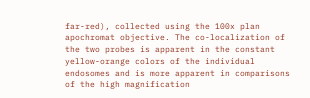far-red), collected using the 100x plan apochromat objective. The co-localization of the two probes is apparent in the constant yellow-orange colors of the individual endosomes and is more apparent in comparisons of the high magnification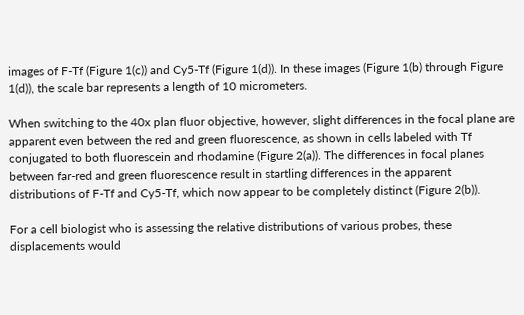images of F-Tf (Figure 1(c)) and Cy5-Tf (Figure 1(d)). In these images (Figure 1(b) through Figure 1(d)), the scale bar represents a length of 10 micrometers.

When switching to the 40x plan fluor objective, however, slight differences in the focal plane are apparent even between the red and green fluorescence, as shown in cells labeled with Tf conjugated to both fluorescein and rhodamine (Figure 2(a)). The differences in focal planes between far-red and green fluorescence result in startling differences in the apparent distributions of F-Tf and Cy5-Tf, which now appear to be completely distinct (Figure 2(b)).

For a cell biologist who is assessing the relative distributions of various probes, these displacements would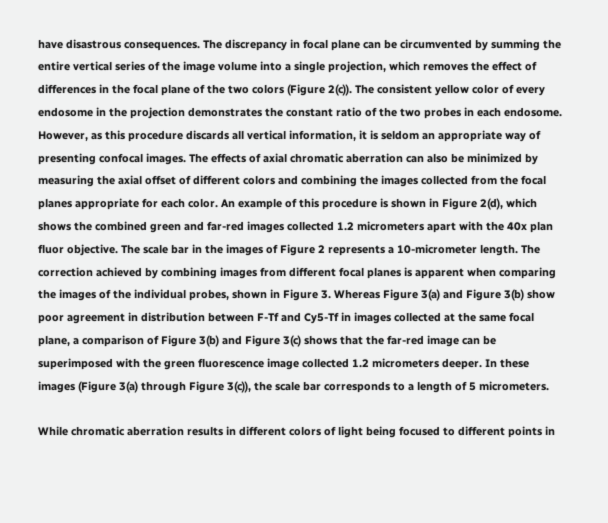have disastrous consequences. The discrepancy in focal plane can be circumvented by summing the entire vertical series of the image volume into a single projection, which removes the effect of differences in the focal plane of the two colors (Figure 2(c)). The consistent yellow color of every endosome in the projection demonstrates the constant ratio of the two probes in each endosome. However, as this procedure discards all vertical information, it is seldom an appropriate way of presenting confocal images. The effects of axial chromatic aberration can also be minimized by measuring the axial offset of different colors and combining the images collected from the focal planes appropriate for each color. An example of this procedure is shown in Figure 2(d), which shows the combined green and far-red images collected 1.2 micrometers apart with the 40x plan fluor objective. The scale bar in the images of Figure 2 represents a 10-micrometer length. The correction achieved by combining images from different focal planes is apparent when comparing the images of the individual probes, shown in Figure 3. Whereas Figure 3(a) and Figure 3(b) show poor agreement in distribution between F-Tf and Cy5-Tf in images collected at the same focal plane, a comparison of Figure 3(b) and Figure 3(c) shows that the far-red image can be superimposed with the green fluorescence image collected 1.2 micrometers deeper. In these images (Figure 3(a) through Figure 3(c)), the scale bar corresponds to a length of 5 micrometers.

While chromatic aberration results in different colors of light being focused to different points in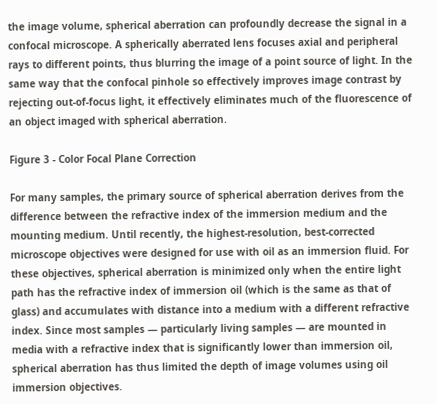the image volume, spherical aberration can profoundly decrease the signal in a confocal microscope. A spherically aberrated lens focuses axial and peripheral rays to different points, thus blurring the image of a point source of light. In the same way that the confocal pinhole so effectively improves image contrast by rejecting out-of-focus light, it effectively eliminates much of the fluorescence of an object imaged with spherical aberration.

Figure 3 - Color Focal Plane Correction

For many samples, the primary source of spherical aberration derives from the difference between the refractive index of the immersion medium and the mounting medium. Until recently, the highest-resolution, best-corrected microscope objectives were designed for use with oil as an immersion fluid. For these objectives, spherical aberration is minimized only when the entire light path has the refractive index of immersion oil (which is the same as that of glass) and accumulates with distance into a medium with a different refractive index. Since most samples — particularly living samples — are mounted in media with a refractive index that is significantly lower than immersion oil, spherical aberration has thus limited the depth of image volumes using oil immersion objectives.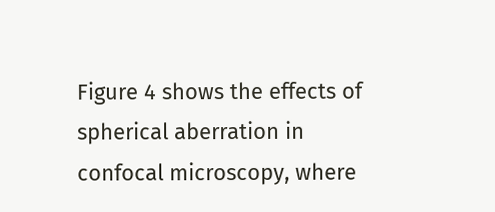Figure 4 shows the effects of spherical aberration in confocal microscopy, where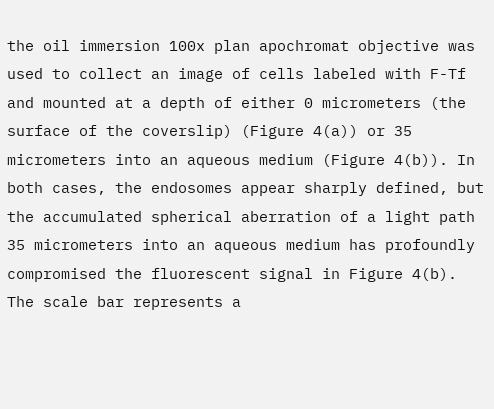the oil immersion 100x plan apochromat objective was used to collect an image of cells labeled with F-Tf and mounted at a depth of either 0 micrometers (the surface of the coverslip) (Figure 4(a)) or 35 micrometers into an aqueous medium (Figure 4(b)). In both cases, the endosomes appear sharply defined, but the accumulated spherical aberration of a light path 35 micrometers into an aqueous medium has profoundly compromised the fluorescent signal in Figure 4(b). The scale bar represents a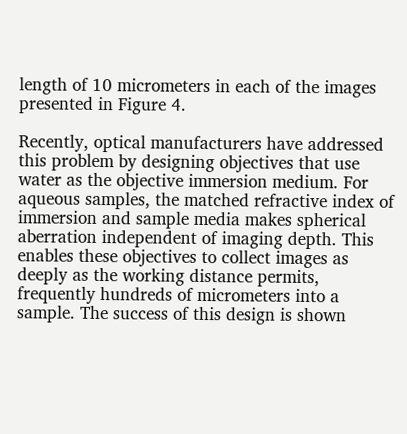length of 10 micrometers in each of the images presented in Figure 4.

Recently, optical manufacturers have addressed this problem by designing objectives that use water as the objective immersion medium. For aqueous samples, the matched refractive index of immersion and sample media makes spherical aberration independent of imaging depth. This enables these objectives to collect images as deeply as the working distance permits, frequently hundreds of micrometers into a sample. The success of this design is shown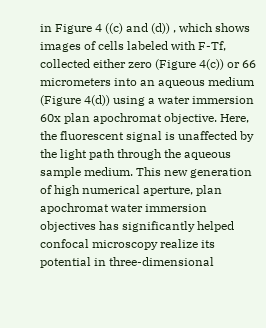in Figure 4 ((c) and (d)) , which shows images of cells labeled with F-Tf, collected either zero (Figure 4(c)) or 66 micrometers into an aqueous medium (Figure 4(d)) using a water immersion 60x plan apochromat objective. Here, the fluorescent signal is unaffected by the light path through the aqueous sample medium. This new generation of high numerical aperture, plan apochromat water immersion objectives has significantly helped confocal microscopy realize its potential in three-dimensional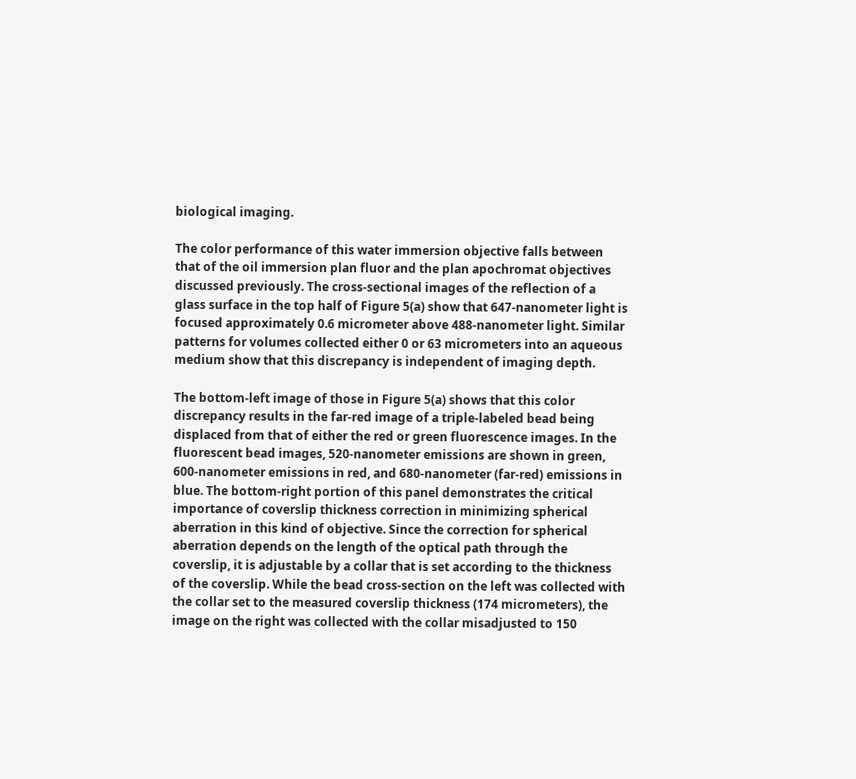biological imaging.

The color performance of this water immersion objective falls between that of the oil immersion plan fluor and the plan apochromat objectives discussed previously. The cross-sectional images of the reflection of a glass surface in the top half of Figure 5(a) show that 647-nanometer light is focused approximately 0.6 micrometer above 488-nanometer light. Similar patterns for volumes collected either 0 or 63 micrometers into an aqueous medium show that this discrepancy is independent of imaging depth.

The bottom-left image of those in Figure 5(a) shows that this color discrepancy results in the far-red image of a triple-labeled bead being displaced from that of either the red or green fluorescence images. In the fluorescent bead images, 520-nanometer emissions are shown in green, 600-nanometer emissions in red, and 680-nanometer (far-red) emissions in blue. The bottom-right portion of this panel demonstrates the critical importance of coverslip thickness correction in minimizing spherical aberration in this kind of objective. Since the correction for spherical aberration depends on the length of the optical path through the coverslip, it is adjustable by a collar that is set according to the thickness of the coverslip. While the bead cross-section on the left was collected with the collar set to the measured coverslip thickness (174 micrometers), the image on the right was collected with the collar misadjusted to 150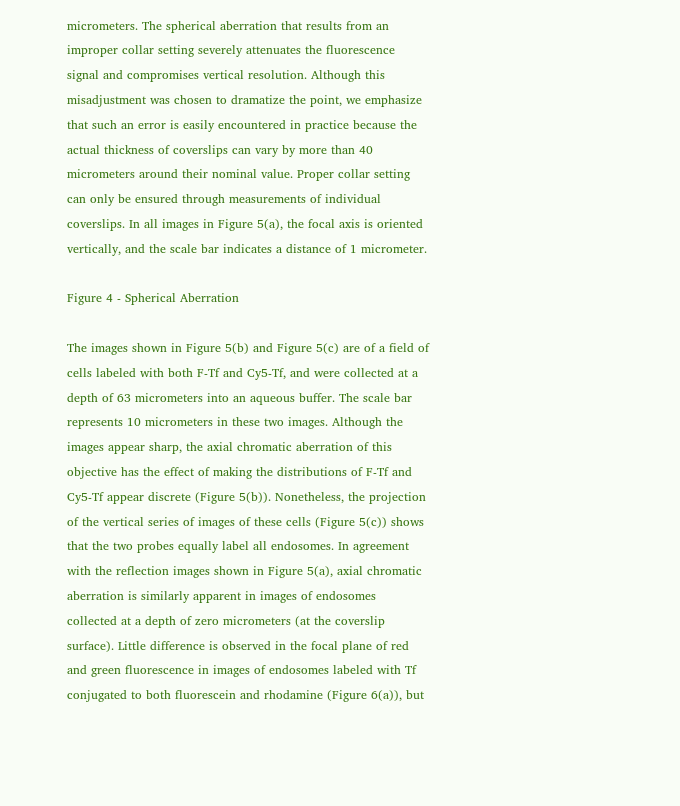micrometers. The spherical aberration that results from an improper collar setting severely attenuates the fluorescence signal and compromises vertical resolution. Although this misadjustment was chosen to dramatize the point, we emphasize that such an error is easily encountered in practice because the actual thickness of coverslips can vary by more than 40 micrometers around their nominal value. Proper collar setting can only be ensured through measurements of individual coverslips. In all images in Figure 5(a), the focal axis is oriented vertically, and the scale bar indicates a distance of 1 micrometer.

Figure 4 - Spherical Aberration

The images shown in Figure 5(b) and Figure 5(c) are of a field of cells labeled with both F-Tf and Cy5-Tf, and were collected at a depth of 63 micrometers into an aqueous buffer. The scale bar represents 10 micrometers in these two images. Although the images appear sharp, the axial chromatic aberration of this objective has the effect of making the distributions of F-Tf and Cy5-Tf appear discrete (Figure 5(b)). Nonetheless, the projection of the vertical series of images of these cells (Figure 5(c)) shows that the two probes equally label all endosomes. In agreement with the reflection images shown in Figure 5(a), axial chromatic aberration is similarly apparent in images of endosomes collected at a depth of zero micrometers (at the coverslip surface). Little difference is observed in the focal plane of red and green fluorescence in images of endosomes labeled with Tf conjugated to both fluorescein and rhodamine (Figure 6(a)), but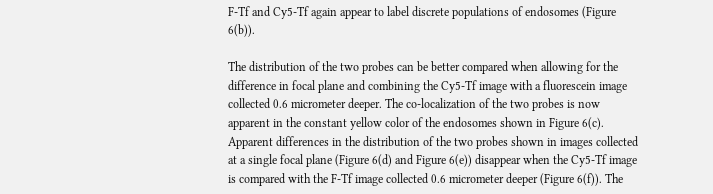F-Tf and Cy5-Tf again appear to label discrete populations of endosomes (Figure 6(b)).

The distribution of the two probes can be better compared when allowing for the difference in focal plane and combining the Cy5-Tf image with a fluorescein image collected 0.6 micrometer deeper. The co-localization of the two probes is now apparent in the constant yellow color of the endosomes shown in Figure 6(c). Apparent differences in the distribution of the two probes shown in images collected at a single focal plane (Figure 6(d) and Figure 6(e)) disappear when the Cy5-Tf image is compared with the F-Tf image collected 0.6 micrometer deeper (Figure 6(f)). The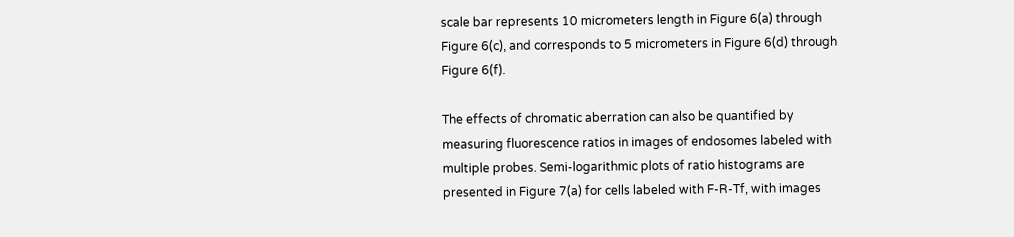scale bar represents 10 micrometers length in Figure 6(a) through Figure 6(c), and corresponds to 5 micrometers in Figure 6(d) through Figure 6(f).

The effects of chromatic aberration can also be quantified by measuring fluorescence ratios in images of endosomes labeled with multiple probes. Semi-logarithmic plots of ratio histograms are presented in Figure 7(a) for cells labeled with F-R-Tf, with images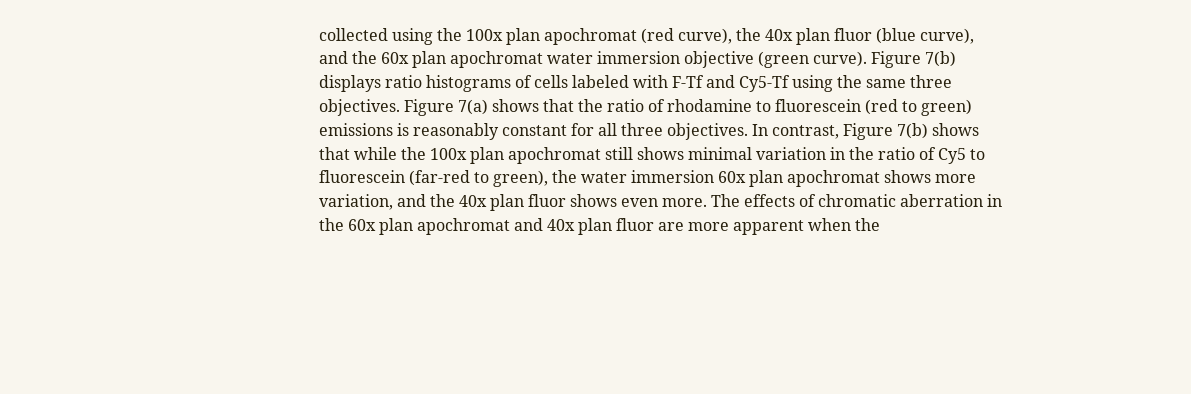collected using the 100x plan apochromat (red curve), the 40x plan fluor (blue curve), and the 60x plan apochromat water immersion objective (green curve). Figure 7(b) displays ratio histograms of cells labeled with F-Tf and Cy5-Tf using the same three objectives. Figure 7(a) shows that the ratio of rhodamine to fluorescein (red to green) emissions is reasonably constant for all three objectives. In contrast, Figure 7(b) shows that while the 100x plan apochromat still shows minimal variation in the ratio of Cy5 to fluorescein (far-red to green), the water immersion 60x plan apochromat shows more variation, and the 40x plan fluor shows even more. The effects of chromatic aberration in the 60x plan apochromat and 40x plan fluor are more apparent when the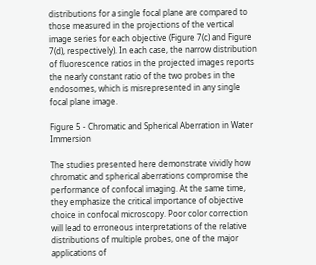distributions for a single focal plane are compared to those measured in the projections of the vertical image series for each objective (Figure 7(c) and Figure 7(d), respectively). In each case, the narrow distribution of fluorescence ratios in the projected images reports the nearly constant ratio of the two probes in the endosomes, which is misrepresented in any single focal plane image.

Figure 5 - Chromatic and Spherical Aberration in Water Immersion

The studies presented here demonstrate vividly how chromatic and spherical aberrations compromise the performance of confocal imaging. At the same time, they emphasize the critical importance of objective choice in confocal microscopy. Poor color correction will lead to erroneous interpretations of the relative distributions of multiple probes, one of the major applications of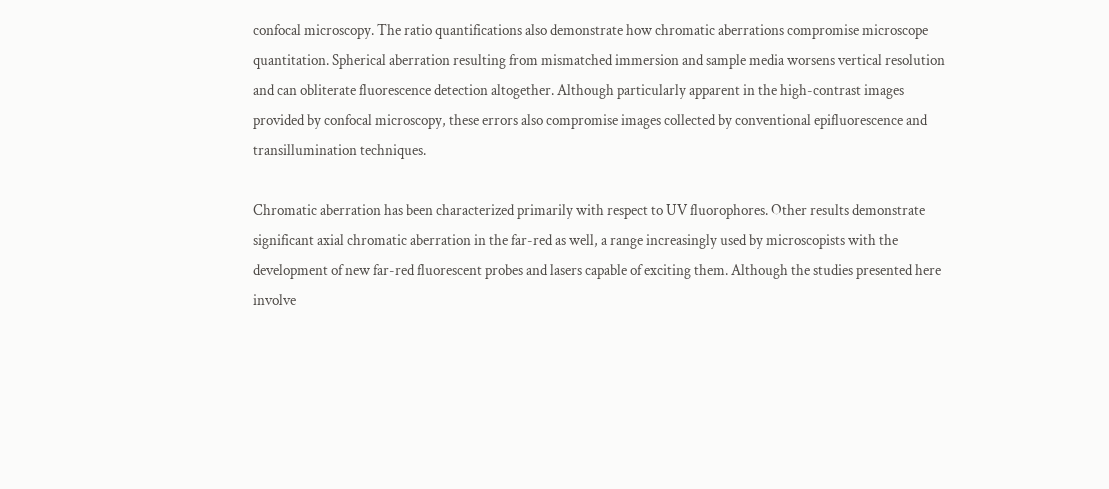confocal microscopy. The ratio quantifications also demonstrate how chromatic aberrations compromise microscope quantitation. Spherical aberration resulting from mismatched immersion and sample media worsens vertical resolution and can obliterate fluorescence detection altogether. Although particularly apparent in the high-contrast images provided by confocal microscopy, these errors also compromise images collected by conventional epifluorescence and transillumination techniques.

Chromatic aberration has been characterized primarily with respect to UV fluorophores. Other results demonstrate significant axial chromatic aberration in the far-red as well, a range increasingly used by microscopists with the development of new far-red fluorescent probes and lasers capable of exciting them. Although the studies presented here involve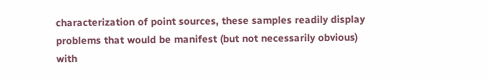characterization of point sources, these samples readily display problems that would be manifest (but not necessarily obvious) with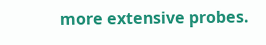more extensive probes.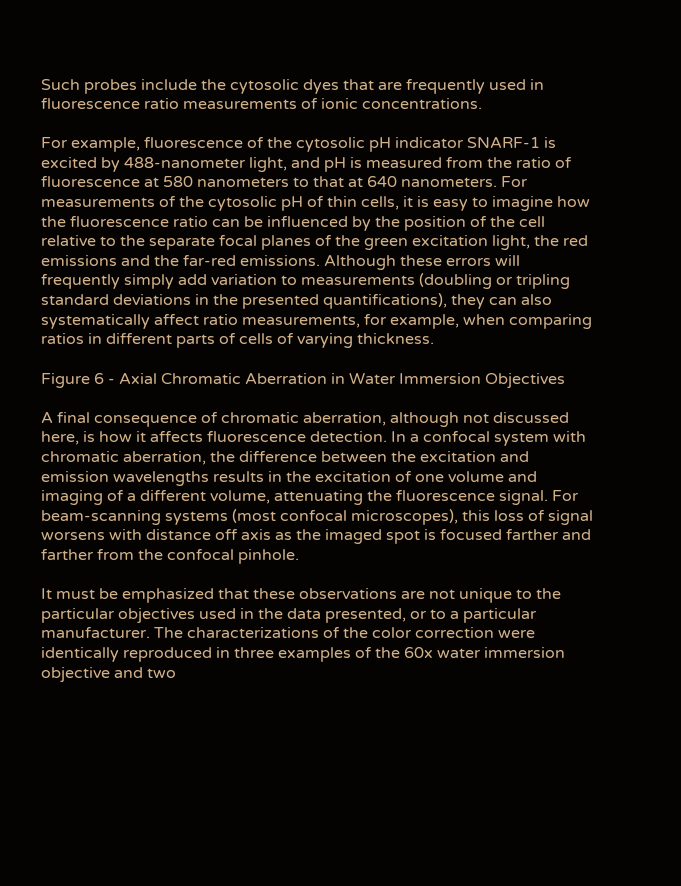Such probes include the cytosolic dyes that are frequently used in fluorescence ratio measurements of ionic concentrations.

For example, fluorescence of the cytosolic pH indicator SNARF-1 is excited by 488-nanometer light, and pH is measured from the ratio of fluorescence at 580 nanometers to that at 640 nanometers. For measurements of the cytosolic pH of thin cells, it is easy to imagine how the fluorescence ratio can be influenced by the position of the cell relative to the separate focal planes of the green excitation light, the red emissions and the far-red emissions. Although these errors will frequently simply add variation to measurements (doubling or tripling standard deviations in the presented quantifications), they can also systematically affect ratio measurements, for example, when comparing ratios in different parts of cells of varying thickness.

Figure 6 - Axial Chromatic Aberration in Water Immersion Objectives

A final consequence of chromatic aberration, although not discussed here, is how it affects fluorescence detection. In a confocal system with chromatic aberration, the difference between the excitation and emission wavelengths results in the excitation of one volume and imaging of a different volume, attenuating the fluorescence signal. For beam-scanning systems (most confocal microscopes), this loss of signal worsens with distance off axis as the imaged spot is focused farther and farther from the confocal pinhole.

It must be emphasized that these observations are not unique to the particular objectives used in the data presented, or to a particular manufacturer. The characterizations of the color correction were identically reproduced in three examples of the 60x water immersion objective and two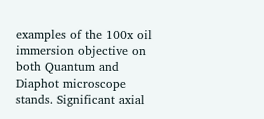examples of the 100x oil immersion objective on both Quantum and Diaphot microscope stands. Significant axial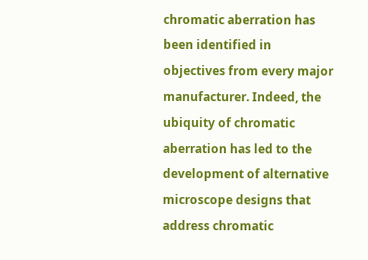chromatic aberration has been identified in objectives from every major manufacturer. Indeed, the ubiquity of chromatic aberration has led to the development of alternative microscope designs that address chromatic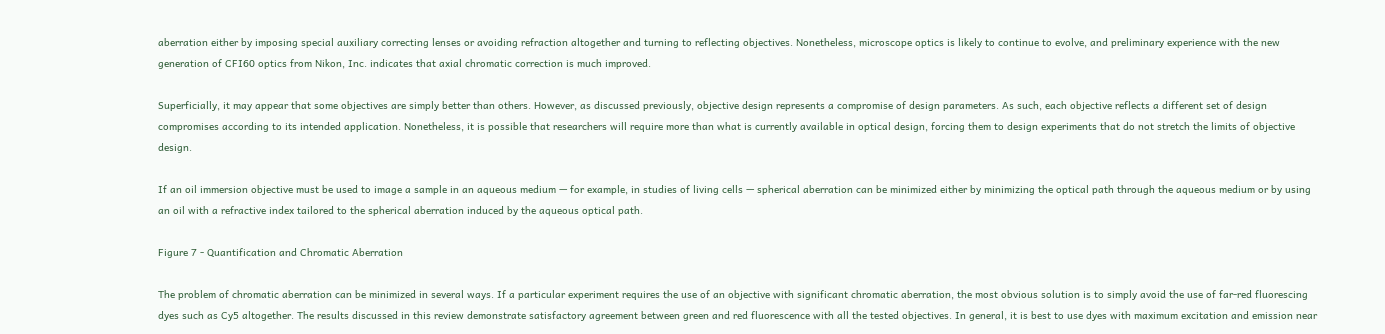aberration either by imposing special auxiliary correcting lenses or avoiding refraction altogether and turning to reflecting objectives. Nonetheless, microscope optics is likely to continue to evolve, and preliminary experience with the new generation of CFI60 optics from Nikon, Inc. indicates that axial chromatic correction is much improved.

Superficially, it may appear that some objectives are simply better than others. However, as discussed previously, objective design represents a compromise of design parameters. As such, each objective reflects a different set of design compromises according to its intended application. Nonetheless, it is possible that researchers will require more than what is currently available in optical design, forcing them to design experiments that do not stretch the limits of objective design.

If an oil immersion objective must be used to image a sample in an aqueous medium — for example, in studies of living cells — spherical aberration can be minimized either by minimizing the optical path through the aqueous medium or by using an oil with a refractive index tailored to the spherical aberration induced by the aqueous optical path.

Figure 7 - Quantification and Chromatic Aberration

The problem of chromatic aberration can be minimized in several ways. If a particular experiment requires the use of an objective with significant chromatic aberration, the most obvious solution is to simply avoid the use of far-red fluorescing dyes such as Cy5 altogether. The results discussed in this review demonstrate satisfactory agreement between green and red fluorescence with all the tested objectives. In general, it is best to use dyes with maximum excitation and emission near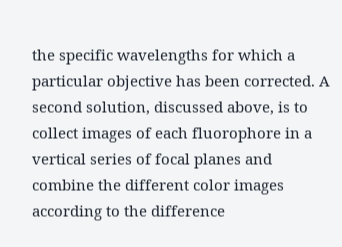the specific wavelengths for which a particular objective has been corrected. A second solution, discussed above, is to collect images of each fluorophore in a vertical series of focal planes and combine the different color images according to the difference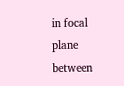in focal plane between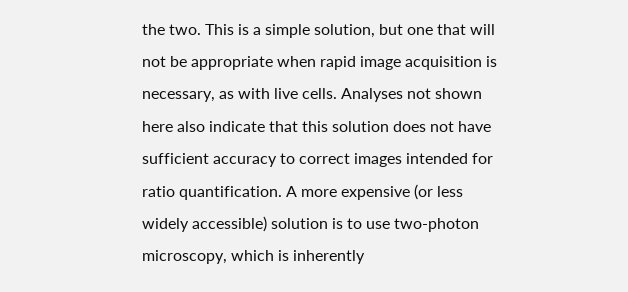the two. This is a simple solution, but one that will not be appropriate when rapid image acquisition is necessary, as with live cells. Analyses not shown here also indicate that this solution does not have sufficient accuracy to correct images intended for ratio quantification. A more expensive (or less widely accessible) solution is to use two-photon microscopy, which is inherently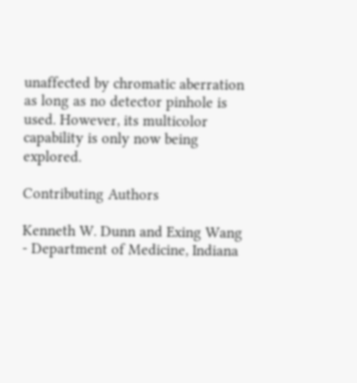unaffected by chromatic aberration as long as no detector pinhole is used. However, its multicolor capability is only now being explored.

Contributing Authors

Kenneth W. Dunn and Exing Wang - Department of Medicine, Indiana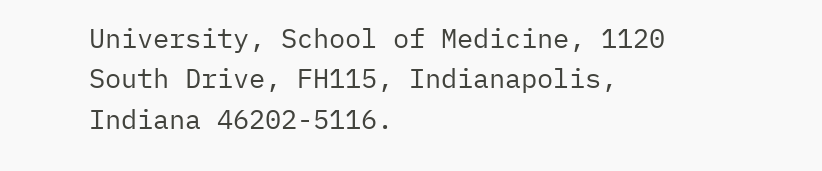University, School of Medicine, 1120 South Drive, FH115, Indianapolis, Indiana 46202-5116.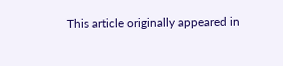This article originally appeared in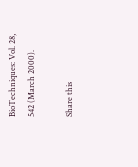BioTechniques: Vol. 28, 542 (March 2000).

Share this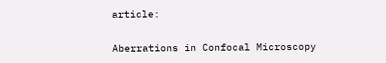article:

Aberrations in Confocal Microscopy